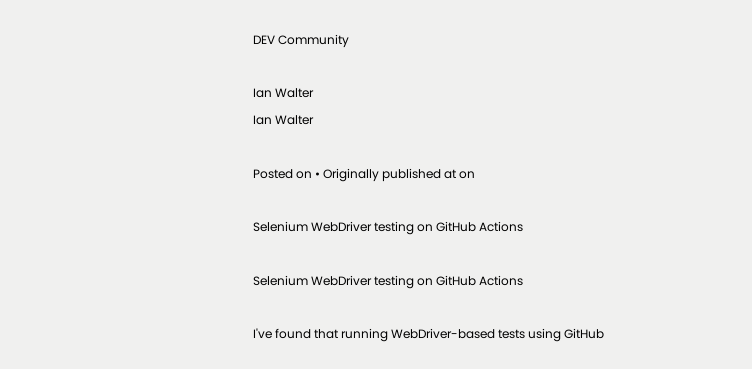DEV Community

Ian Walter
Ian Walter

Posted on • Originally published at on

Selenium WebDriver testing on GitHub Actions

Selenium WebDriver testing on GitHub Actions

I've found that running WebDriver-based tests using GitHub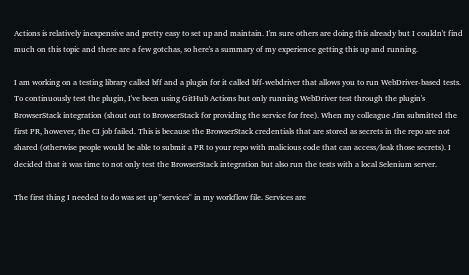Actions is relatively inexpensive and pretty easy to set up and maintain. I'm sure others are doing this already but I couldn't find much on this topic and there are a few gotchas, so here's a summary of my experience getting this up and running.

I am working on a testing library called bff and a plugin for it called bff-webdriver that allows you to run WebDriver-based tests. To continuously test the plugin, I've been using GitHub Actions but only running WebDriver test through the plugin's BrowserStack integration (shout out to BrowserStack for providing the service for free). When my colleague Jim submitted the first PR, however, the CI job failed. This is because the BrowserStack credentials that are stored as secrets in the repo are not shared (otherwise people would be able to submit a PR to your repo with malicious code that can access/leak those secrets). I decided that it was time to not only test the BrowserStack integration but also run the tests with a local Selenium server.

The first thing I needed to do was set up "services" in my workflow file. Services are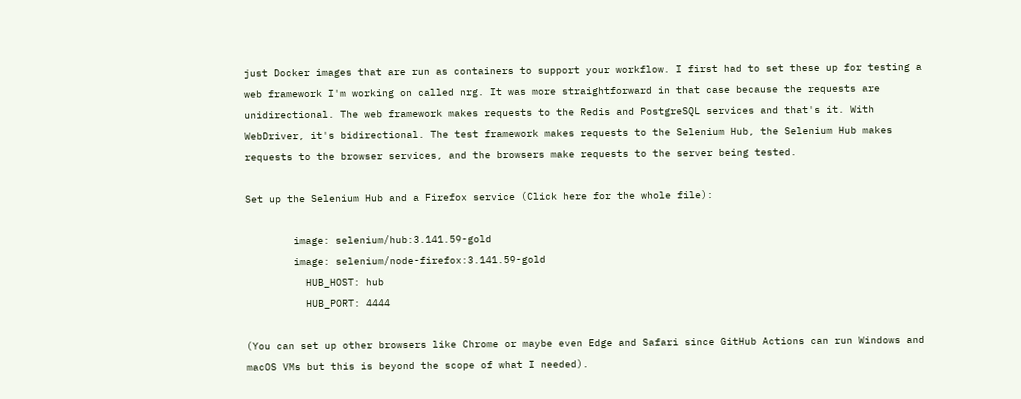just Docker images that are run as containers to support your workflow. I first had to set these up for testing a web framework I'm working on called nrg. It was more straightforward in that case because the requests are unidirectional. The web framework makes requests to the Redis and PostgreSQL services and that's it. With WebDriver, it's bidirectional. The test framework makes requests to the Selenium Hub, the Selenium Hub makes requests to the browser services, and the browsers make requests to the server being tested.

Set up the Selenium Hub and a Firefox service (Click here for the whole file):

        image: selenium/hub:3.141.59-gold
        image: selenium/node-firefox:3.141.59-gold
          HUB_HOST: hub
          HUB_PORT: 4444

(You can set up other browsers like Chrome or maybe even Edge and Safari since GitHub Actions can run Windows and macOS VMs but this is beyond the scope of what I needed).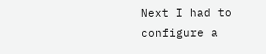Next I had to configure a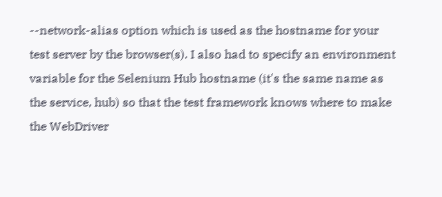--network-alias option which is used as the hostname for your test server by the browser(s). I also had to specify an environment variable for the Selenium Hub hostname (it's the same name as the service, hub) so that the test framework knows where to make the WebDriver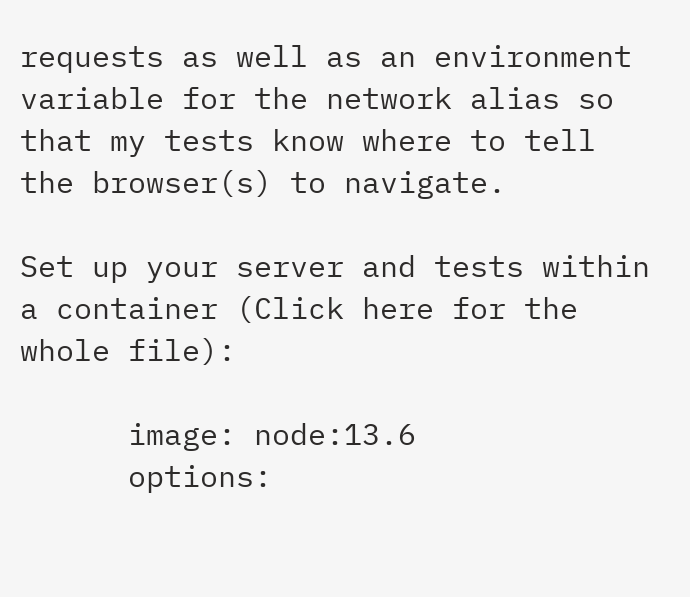requests as well as an environment variable for the network alias so that my tests know where to tell the browser(s) to navigate.

Set up your server and tests within a container (Click here for the whole file):

      image: node:13.6
      options: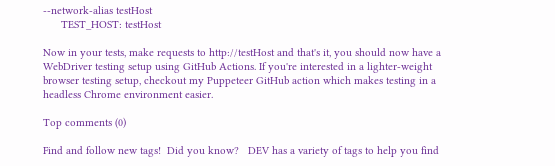--network-alias testHost
      TEST_HOST: testHost

Now in your tests, make requests to http://testHost and that's it, you should now have a WebDriver testing setup using GitHub Actions. If you're interested in a lighter-weight browser testing setup, checkout my Puppeteer GitHub action which makes testing in a headless Chrome environment easier.

Top comments (0)

Find and follow new tags!  Did you know?   DEV has a variety of tags to help you find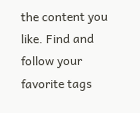the content you like. Find and follow your favorite tags